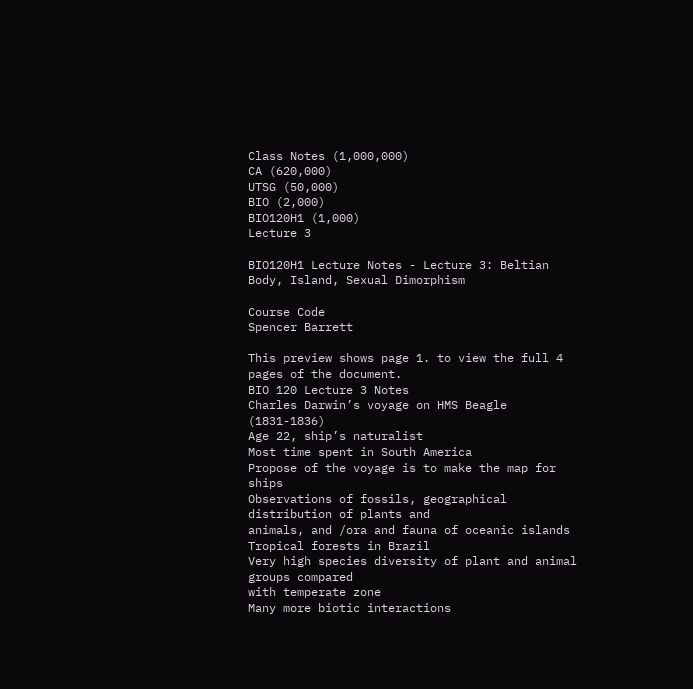Class Notes (1,000,000)
CA (620,000)
UTSG (50,000)
BIO (2,000)
BIO120H1 (1,000)
Lecture 3

BIO120H1 Lecture Notes - Lecture 3: Beltian Body, Island, Sexual Dimorphism

Course Code
Spencer Barrett

This preview shows page 1. to view the full 4 pages of the document.
BIO 120 Lecture 3 Notes
Charles Darwin’s voyage on HMS Beagle (1831-1836)
Age 22, ship’s naturalist
Most time spent in South America
Propose of the voyage is to make the map for ships
Observations of fossils, geographical distribution of plants and
animals, and /ora and fauna of oceanic islands
Tropical forests in Brazil
Very high species diversity of plant and animal groups compared
with temperate zone
Many more biotic interactions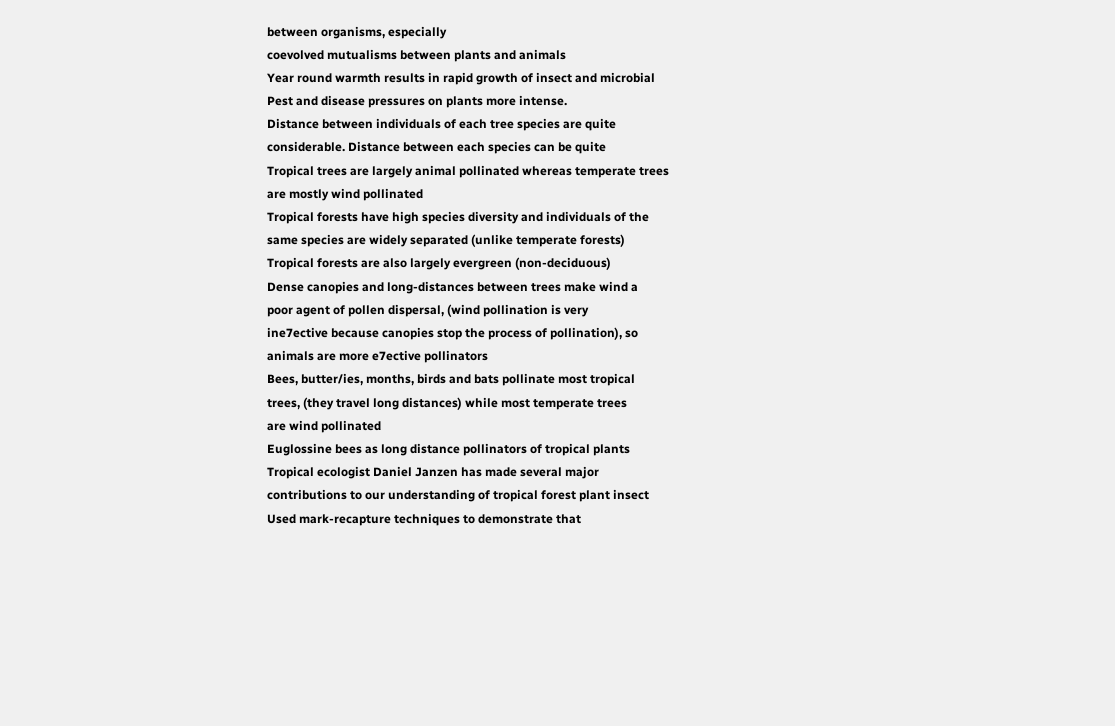between organisms, especially
coevolved mutualisms between plants and animals
Year round warmth results in rapid growth of insect and microbial
Pest and disease pressures on plants more intense.
Distance between individuals of each tree species are quite
considerable. Distance between each species can be quite
Tropical trees are largely animal pollinated whereas temperate trees
are mostly wind pollinated
Tropical forests have high species diversity and individuals of the
same species are widely separated (unlike temperate forests)
Tropical forests are also largely evergreen (non-deciduous)
Dense canopies and long-distances between trees make wind a
poor agent of pollen dispersal, (wind pollination is very
ine7ective because canopies stop the process of pollination), so
animals are more e7ective pollinators
Bees, butter/ies, months, birds and bats pollinate most tropical
trees, (they travel long distances) while most temperate trees
are wind pollinated
Euglossine bees as long distance pollinators of tropical plants
Tropical ecologist Daniel Janzen has made several major
contributions to our understanding of tropical forest plant insect
Used mark-recapture techniques to demonstrate that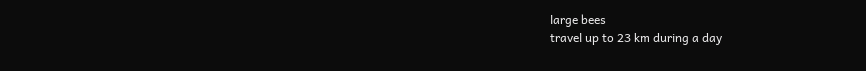large bees
travel up to 23 km during a day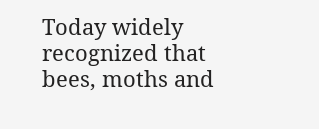Today widely recognized that bees, moths and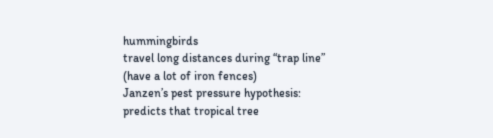hummingbirds
travel long distances during “trap line” (have a lot of iron fences)
Janzen’s pest pressure hypothesis: predicts that tropical tree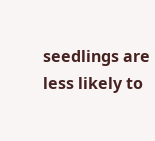seedlings are less likely to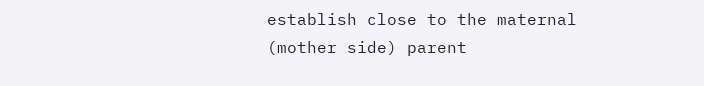establish close to the maternal
(mother side) parent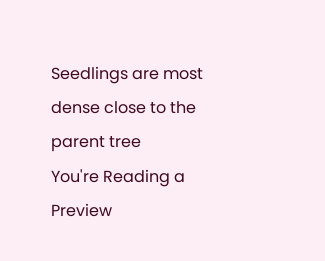Seedlings are most dense close to the parent tree
You're Reading a Preview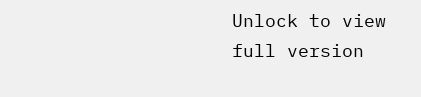Unlock to view full version